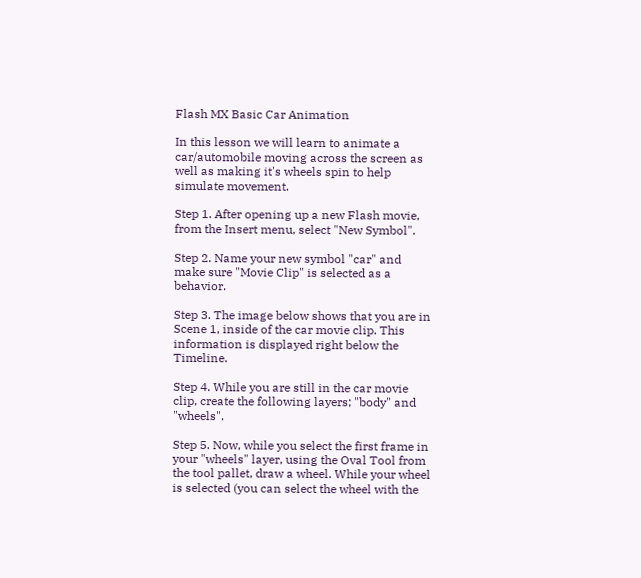Flash MX Basic Car Animation

In this lesson we will learn to animate a car/automobile moving across the screen as well as making it's wheels spin to help simulate movement.

Step 1. After opening up a new Flash movie, from the Insert menu, select "New Symbol".

Step 2. Name your new symbol "car" and make sure "Movie Clip" is selected as a behavior.

Step 3. The image below shows that you are in Scene 1, inside of the car movie clip. This information is displayed right below the Timeline.

Step 4. While you are still in the car movie clip, create the following layers; "body" and "wheels".

Step 5. Now, while you select the first frame in your "wheels" layer, using the Oval Tool from the tool pallet, draw a wheel. While your wheel is selected (you can select the wheel with the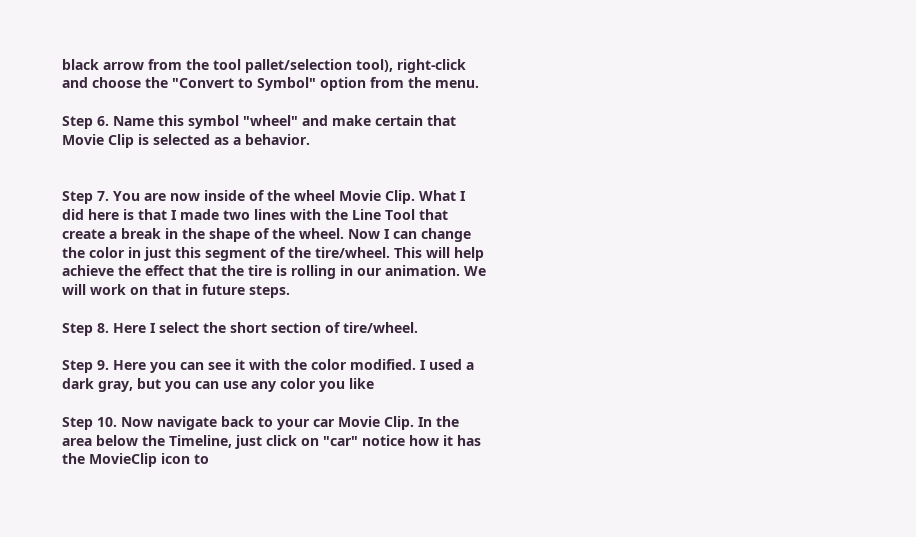black arrow from the tool pallet/selection tool), right-click and choose the "Convert to Symbol" option from the menu.

Step 6. Name this symbol "wheel" and make certain that Movie Clip is selected as a behavior.


Step 7. You are now inside of the wheel Movie Clip. What I did here is that I made two lines with the Line Tool that create a break in the shape of the wheel. Now I can change the color in just this segment of the tire/wheel. This will help achieve the effect that the tire is rolling in our animation. We will work on that in future steps.

Step 8. Here I select the short section of tire/wheel.

Step 9. Here you can see it with the color modified. I used a dark gray, but you can use any color you like

Step 10. Now navigate back to your car Movie Clip. In the area below the Timeline, just click on "car" notice how it has the MovieClip icon to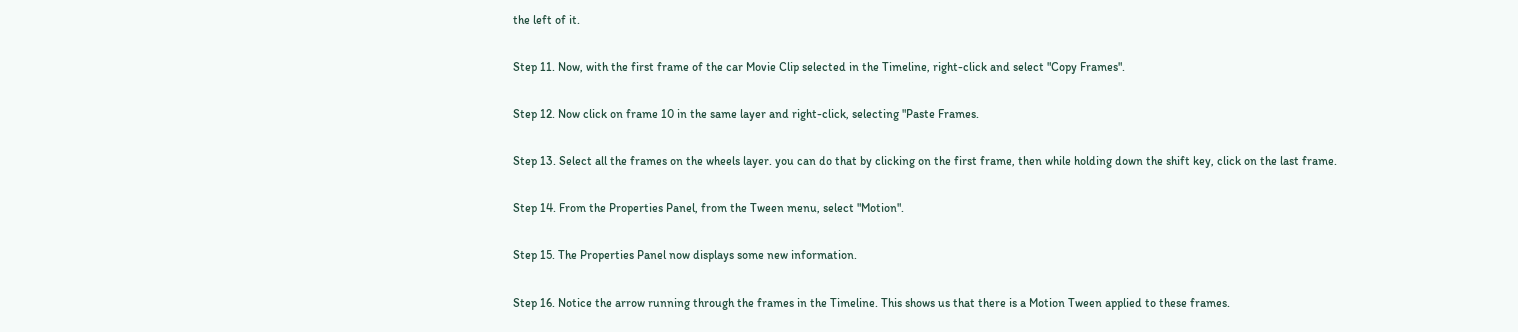the left of it.

Step 11. Now, with the first frame of the car Movie Clip selected in the Timeline, right-click and select "Copy Frames".

Step 12. Now click on frame 10 in the same layer and right-click, selecting "Paste Frames.

Step 13. Select all the frames on the wheels layer. you can do that by clicking on the first frame, then while holding down the shift key, click on the last frame.

Step 14. From the Properties Panel, from the Tween menu, select "Motion".

Step 15. The Properties Panel now displays some new information.

Step 16. Notice the arrow running through the frames in the Timeline. This shows us that there is a Motion Tween applied to these frames.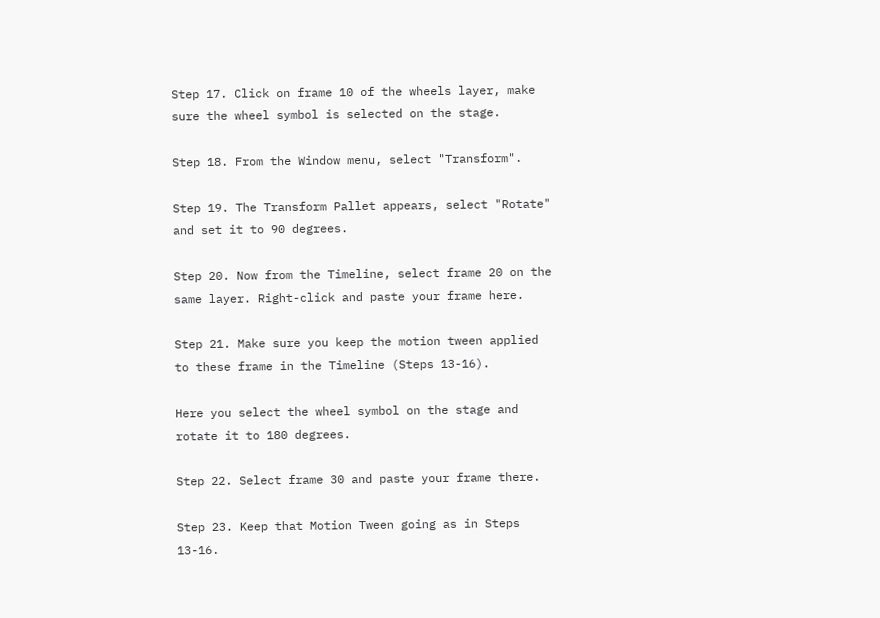Step 17. Click on frame 10 of the wheels layer, make sure the wheel symbol is selected on the stage.

Step 18. From the Window menu, select "Transform".

Step 19. The Transform Pallet appears, select "Rotate" and set it to 90 degrees.

Step 20. Now from the Timeline, select frame 20 on the same layer. Right-click and paste your frame here.

Step 21. Make sure you keep the motion tween applied to these frame in the Timeline (Steps 13-16).

Here you select the wheel symbol on the stage and rotate it to 180 degrees.

Step 22. Select frame 30 and paste your frame there.

Step 23. Keep that Motion Tween going as in Steps 13-16.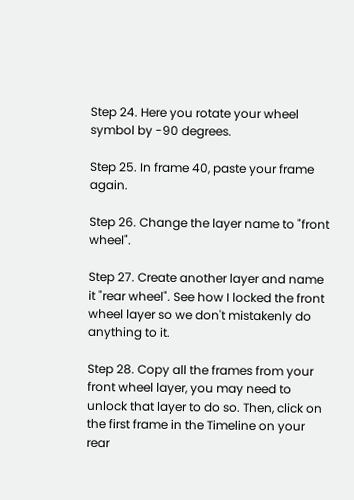Step 24. Here you rotate your wheel symbol by -90 degrees.

Step 25. In frame 40, paste your frame again.

Step 26. Change the layer name to "front wheel".

Step 27. Create another layer and name it "rear wheel". See how I locked the front wheel layer so we don't mistakenly do anything to it.

Step 28. Copy all the frames from your front wheel layer, you may need to unlock that layer to do so. Then, click on the first frame in the Timeline on your rear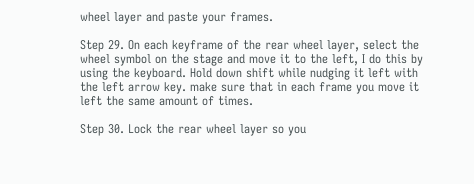wheel layer and paste your frames.

Step 29. On each keyframe of the rear wheel layer, select the wheel symbol on the stage and move it to the left, I do this by using the keyboard. Hold down shift while nudging it left with the left arrow key. make sure that in each frame you move it left the same amount of times.

Step 30. Lock the rear wheel layer so you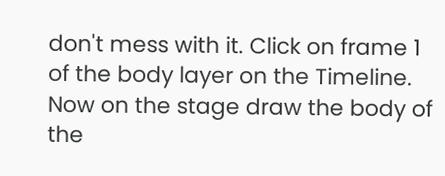don't mess with it. Click on frame 1 of the body layer on the Timeline. Now on the stage draw the body of the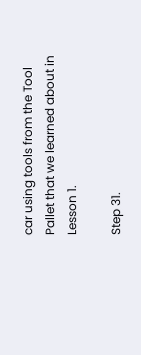car using tools from the Tool Pallet that we learned about in Lesson 1.

Step 31.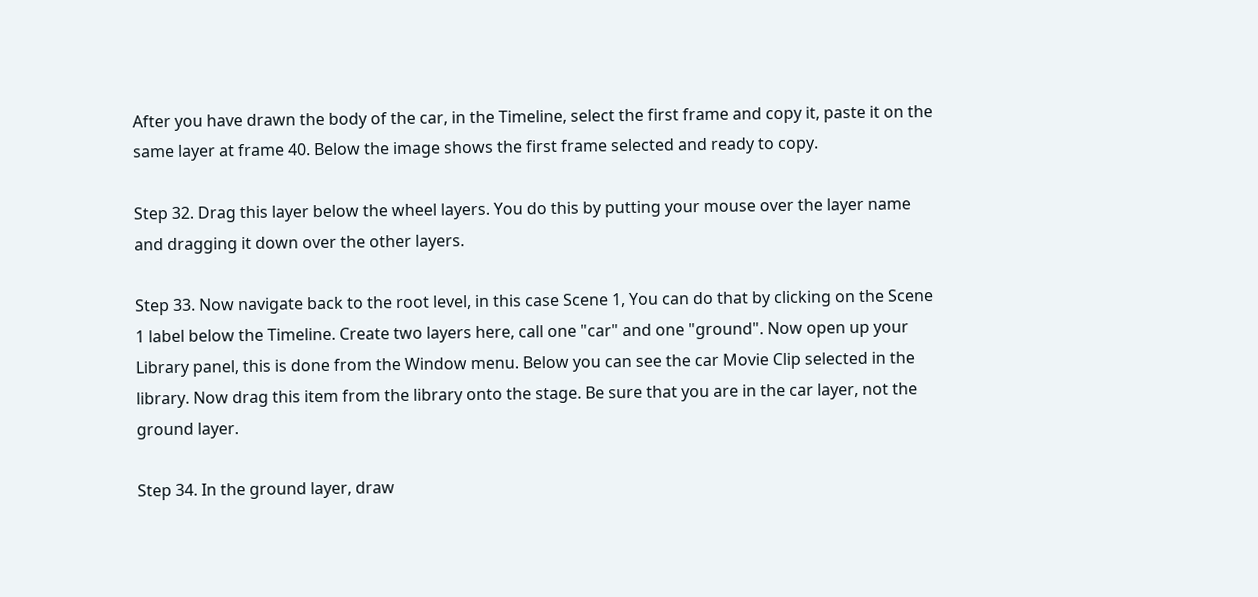After you have drawn the body of the car, in the Timeline, select the first frame and copy it, paste it on the same layer at frame 40. Below the image shows the first frame selected and ready to copy.

Step 32. Drag this layer below the wheel layers. You do this by putting your mouse over the layer name and dragging it down over the other layers.

Step 33. Now navigate back to the root level, in this case Scene 1, You can do that by clicking on the Scene 1 label below the Timeline. Create two layers here, call one "car" and one "ground". Now open up your Library panel, this is done from the Window menu. Below you can see the car Movie Clip selected in the library. Now drag this item from the library onto the stage. Be sure that you are in the car layer, not the ground layer.

Step 34. In the ground layer, draw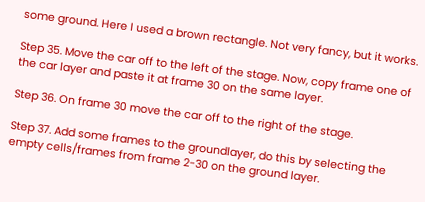some ground. Here I used a brown rectangle. Not very fancy, but it works.

Step 35. Move the car off to the left of the stage. Now, copy frame one of the car layer and paste it at frame 30 on the same layer.

Step 36. On frame 30 move the car off to the right of the stage.

Step 37. Add some frames to the groundlayer, do this by selecting the empty cells/frames from frame 2-30 on the ground layer.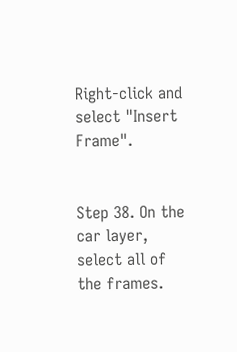Right-click and select "Insert Frame".


Step 38. On the car layer, select all of the frames.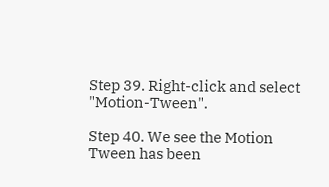Step 39. Right-click and select "Motion-Tween".

Step 40. We see the Motion Tween has been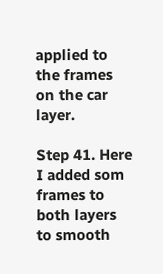applied to the frames on the car layer.

Step 41. Here I added som frames to both layers to smooth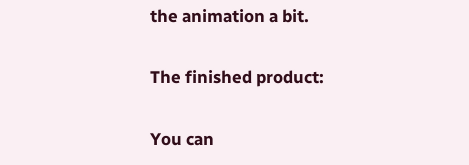the animation a bit.

The finished product:

You can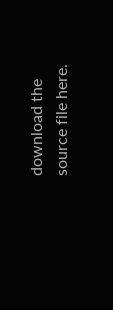download the source file here.